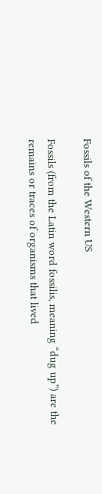Fossils of the Western US

Fossils (from the Latin word fossilis, meaning “dug up”) are the remains or traces of organisms that lived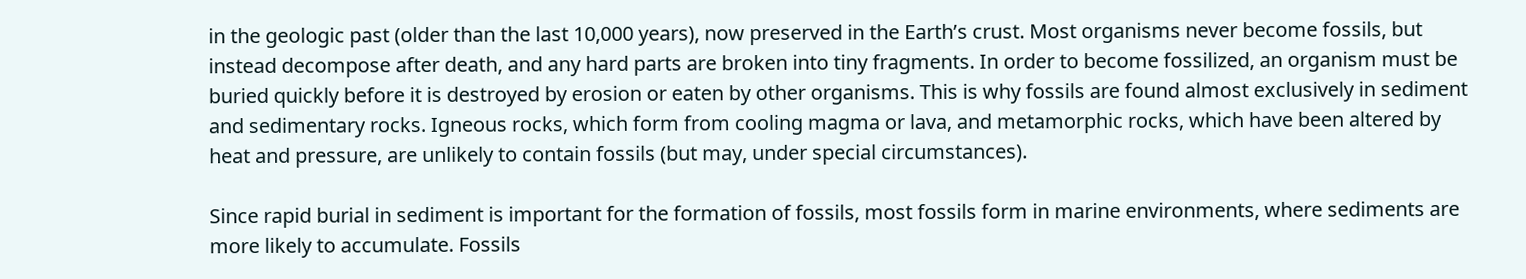in the geologic past (older than the last 10,000 years), now preserved in the Earth’s crust. Most organisms never become fossils, but instead decompose after death, and any hard parts are broken into tiny fragments. In order to become fossilized, an organism must be buried quickly before it is destroyed by erosion or eaten by other organisms. This is why fossils are found almost exclusively in sediment and sedimentary rocks. Igneous rocks, which form from cooling magma or lava, and metamorphic rocks, which have been altered by heat and pressure, are unlikely to contain fossils (but may, under special circumstances).

Since rapid burial in sediment is important for the formation of fossils, most fossils form in marine environments, where sediments are more likely to accumulate. Fossils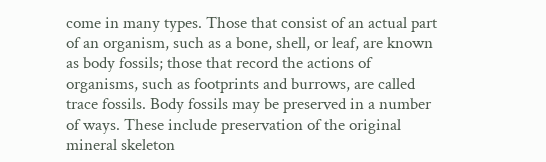come in many types. Those that consist of an actual part of an organism, such as a bone, shell, or leaf, are known as body fossils; those that record the actions of organisms, such as footprints and burrows, are called trace fossils. Body fossils may be preserved in a number of ways. These include preservation of the original mineral skeleton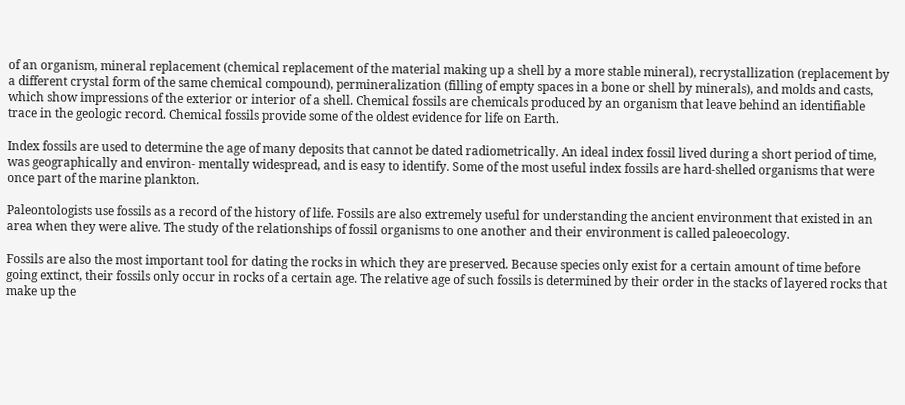of an organism, mineral replacement (chemical replacement of the material making up a shell by a more stable mineral), recrystallization (replacement by a different crystal form of the same chemical compound), permineralization (filling of empty spaces in a bone or shell by minerals), and molds and casts, which show impressions of the exterior or interior of a shell. Chemical fossils are chemicals produced by an organism that leave behind an identifiable trace in the geologic record. Chemical fossils provide some of the oldest evidence for life on Earth.

Index fossils are used to determine the age of many deposits that cannot be dated radiometrically. An ideal index fossil lived during a short period of time, was geographically and environ- mentally widespread, and is easy to identify. Some of the most useful index fossils are hard-shelled organisms that were once part of the marine plankton.

Paleontologists use fossils as a record of the history of life. Fossils are also extremely useful for understanding the ancient environment that existed in an area when they were alive. The study of the relationships of fossil organisms to one another and their environment is called paleoecology.

Fossils are also the most important tool for dating the rocks in which they are preserved. Because species only exist for a certain amount of time before going extinct, their fossils only occur in rocks of a certain age. The relative age of such fossils is determined by their order in the stacks of layered rocks that make up the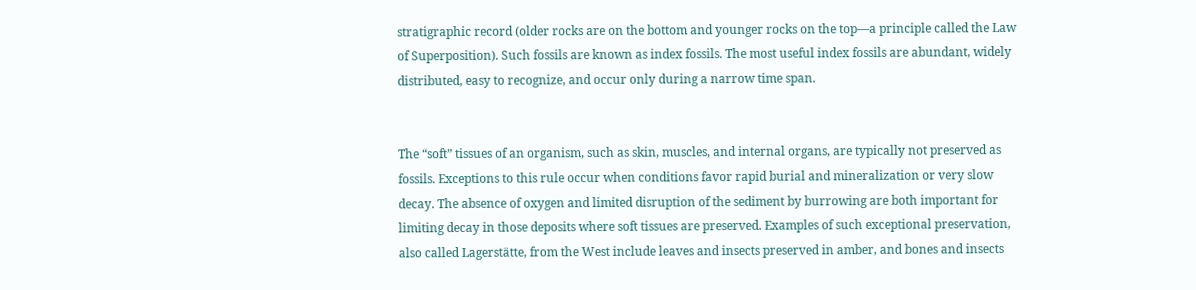stratigraphic record (older rocks are on the bottom and younger rocks on the top—a principle called the Law of Superposition). Such fossils are known as index fossils. The most useful index fossils are abundant, widely distributed, easy to recognize, and occur only during a narrow time span.


The “soft” tissues of an organism, such as skin, muscles, and internal organs, are typically not preserved as fossils. Exceptions to this rule occur when conditions favor rapid burial and mineralization or very slow decay. The absence of oxygen and limited disruption of the sediment by burrowing are both important for limiting decay in those deposits where soft tissues are preserved. Examples of such exceptional preservation, also called Lagerstätte, from the West include leaves and insects preserved in amber, and bones and insects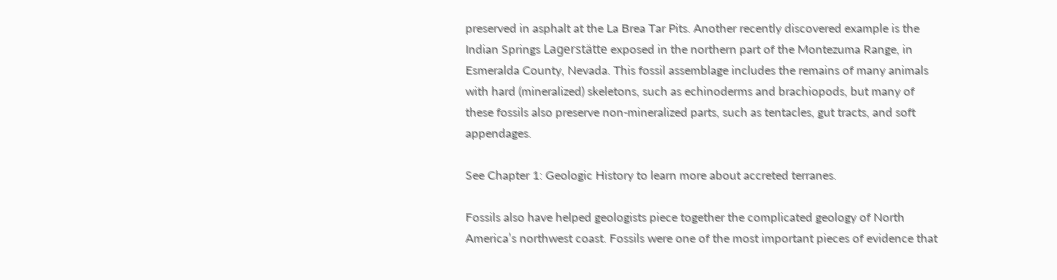preserved in asphalt at the La Brea Tar Pits. Another recently discovered example is the Indian Springs Lagerstätte exposed in the northern part of the Montezuma Range, in Esmeralda County, Nevada. This fossil assemblage includes the remains of many animals with hard (mineralized) skeletons, such as echinoderms and brachiopods, but many of these fossils also preserve non-mineralized parts, such as tentacles, gut tracts, and soft appendages.

See Chapter 1: Geologic History to learn more about accreted terranes.

Fossils also have helped geologists piece together the complicated geology of North America’s northwest coast. Fossils were one of the most important pieces of evidence that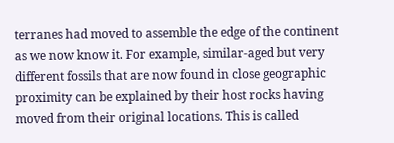terranes had moved to assemble the edge of the continent as we now know it. For example, similar-aged but very different fossils that are now found in close geographic proximity can be explained by their host rocks having moved from their original locations. This is called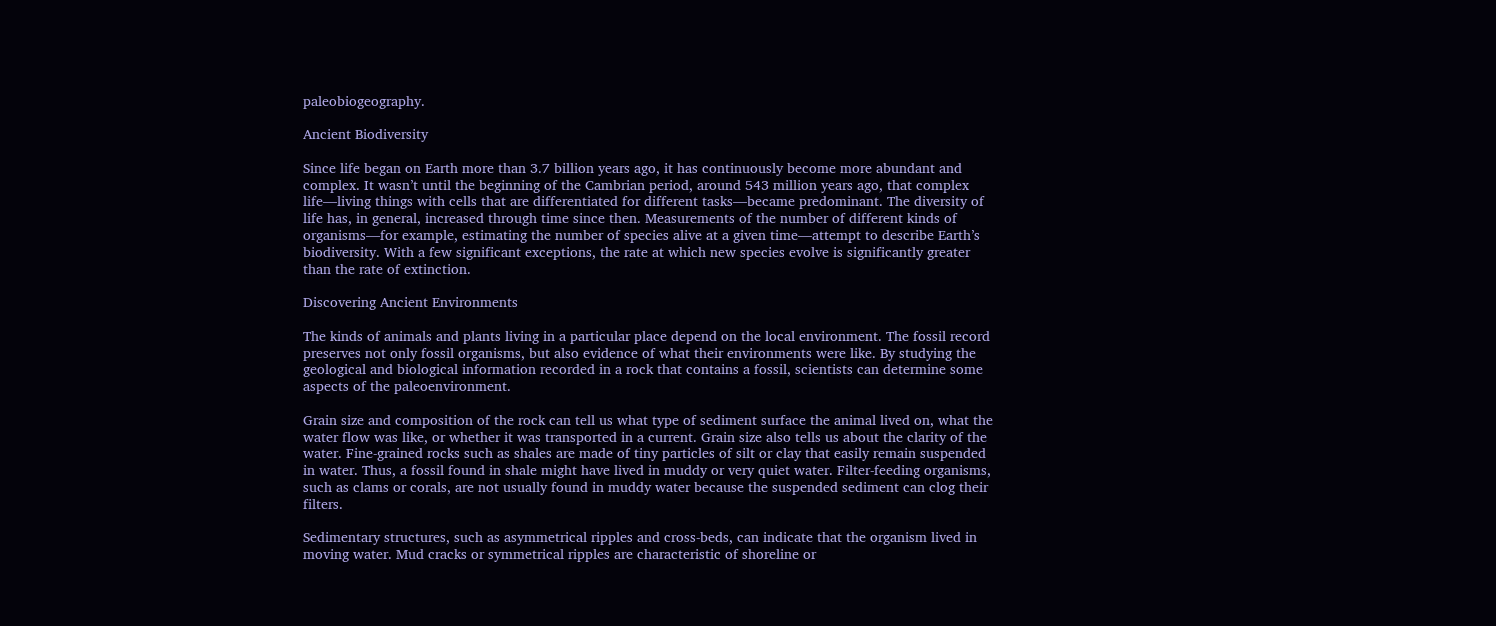paleobiogeography.

Ancient Biodiversity

Since life began on Earth more than 3.7 billion years ago, it has continuously become more abundant and complex. It wasn’t until the beginning of the Cambrian period, around 543 million years ago, that complex life—living things with cells that are differentiated for different tasks—became predominant. The diversity of life has, in general, increased through time since then. Measurements of the number of different kinds of organisms—for example, estimating the number of species alive at a given time—attempt to describe Earth’s biodiversity. With a few significant exceptions, the rate at which new species evolve is significantly greater than the rate of extinction.

Discovering Ancient Environments

The kinds of animals and plants living in a particular place depend on the local environment. The fossil record preserves not only fossil organisms, but also evidence of what their environments were like. By studying the geological and biological information recorded in a rock that contains a fossil, scientists can determine some aspects of the paleoenvironment.

Grain size and composition of the rock can tell us what type of sediment surface the animal lived on, what the water flow was like, or whether it was transported in a current. Grain size also tells us about the clarity of the water. Fine-grained rocks such as shales are made of tiny particles of silt or clay that easily remain suspended in water. Thus, a fossil found in shale might have lived in muddy or very quiet water. Filter-feeding organisms, such as clams or corals, are not usually found in muddy water because the suspended sediment can clog their filters.

Sedimentary structures, such as asymmetrical ripples and cross-beds, can indicate that the organism lived in moving water. Mud cracks or symmetrical ripples are characteristic of shoreline or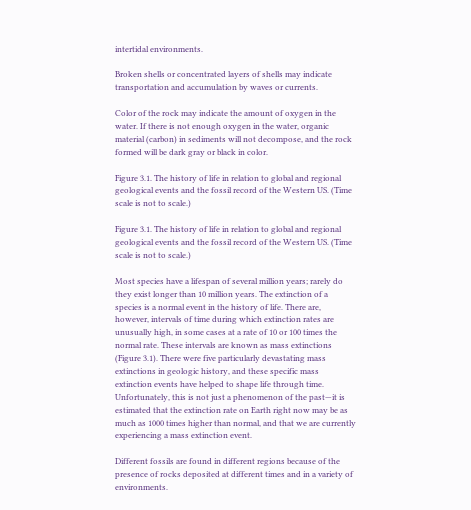intertidal environments.

Broken shells or concentrated layers of shells may indicate transportation and accumulation by waves or currents.

Color of the rock may indicate the amount of oxygen in the water. If there is not enough oxygen in the water, organic material (carbon) in sediments will not decompose, and the rock formed will be dark gray or black in color.

Figure 3.1. The history of life in relation to global and regional geological events and the fossil record of the Western US. (Time scale is not to scale.)

Figure 3.1. The history of life in relation to global and regional geological events and the fossil record of the Western US. (Time scale is not to scale.)

Most species have a lifespan of several million years; rarely do they exist longer than 10 million years. The extinction of a species is a normal event in the history of life. There are, however, intervals of time during which extinction rates are unusually high, in some cases at a rate of 10 or 100 times the normal rate. These intervals are known as mass extinctions (Figure 3.1). There were five particularly devastating mass extinctions in geologic history, and these specific mass extinction events have helped to shape life through time. Unfortunately, this is not just a phenomenon of the past—it is estimated that the extinction rate on Earth right now may be as much as 1000 times higher than normal, and that we are currently experiencing a mass extinction event.

Different fossils are found in different regions because of the presence of rocks deposited at different times and in a variety of environments.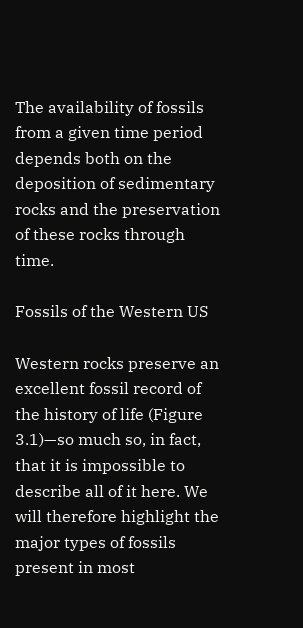The availability of fossils from a given time period depends both on the deposition of sedimentary rocks and the preservation of these rocks through time.

Fossils of the Western US

Western rocks preserve an excellent fossil record of the history of life (Figure 3.1)—so much so, in fact, that it is impossible to describe all of it here. We will therefore highlight the major types of fossils present in most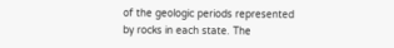of the geologic periods represented by rocks in each state. The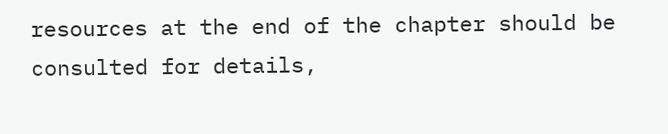resources at the end of the chapter should be consulted for details,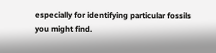especially for identifying particular fossils you might find.